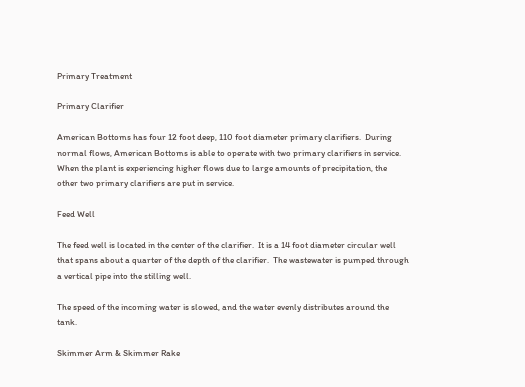Primary Treatment

Primary Clarifier

American Bottoms has four 12 foot deep, 110 foot diameter primary clarifiers.  During normal flows, American Bottoms is able to operate with two primary clarifiers in service.  When the plant is experiencing higher flows due to large amounts of precipitation, the other two primary clarifiers are put in service.

Feed Well

The feed well is located in the center of the clarifier.  It is a 14 foot diameter circular well that spans about a quarter of the depth of the clarifier.  The wastewater is pumped through a vertical pipe into the stilling well.

The speed of the incoming water is slowed, and the water evenly distributes around the tank.

Skimmer Arm & Skimmer Rake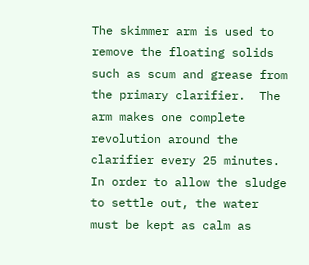The skimmer arm is used to remove the floating solids such as scum and grease from the primary clarifier.  The arm makes one complete revolution around the clarifier every 25 minutes.  In order to allow the sludge to settle out, the water must be kept as calm as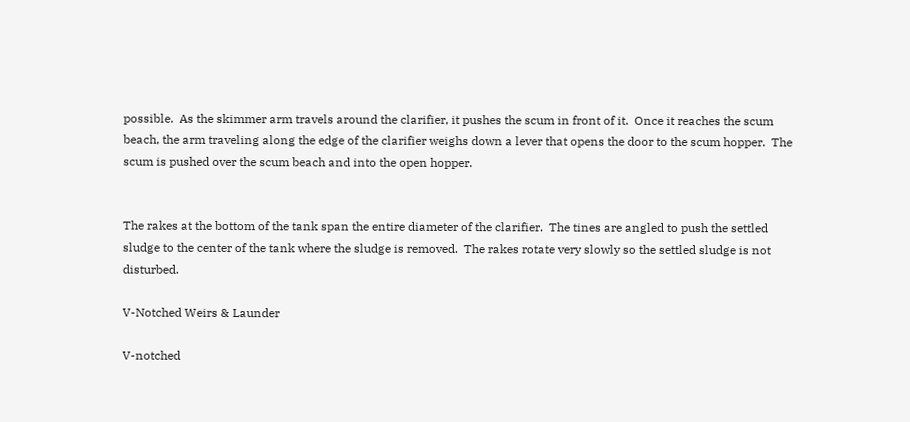possible.  As the skimmer arm travels around the clarifier, it pushes the scum in front of it.  Once it reaches the scum beach, the arm traveling along the edge of the clarifier weighs down a lever that opens the door to the scum hopper.  The scum is pushed over the scum beach and into the open hopper.


The rakes at the bottom of the tank span the entire diameter of the clarifier.  The tines are angled to push the settled sludge to the center of the tank where the sludge is removed.  The rakes rotate very slowly so the settled sludge is not disturbed.

V-Notched Weirs & Launder

V-notched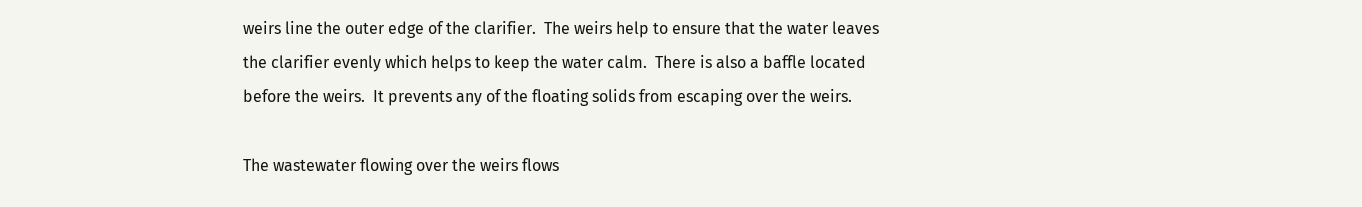weirs line the outer edge of the clarifier.  The weirs help to ensure that the water leaves the clarifier evenly which helps to keep the water calm.  There is also a baffle located before the weirs.  It prevents any of the floating solids from escaping over the weirs.

The wastewater flowing over the weirs flows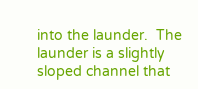into the launder.  The launder is a slightly sloped channel that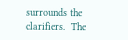surrounds the clarifiers.  The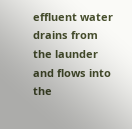effluent water drains from the launder and flows into the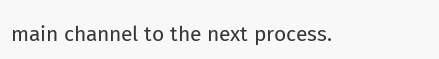main channel to the next process.